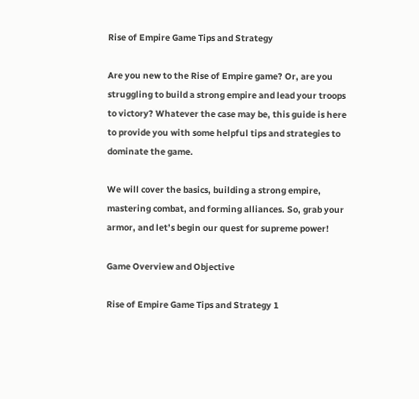Rise of Empire Game Tips and Strategy

Are you new to the Rise of Empire game? Or, are you struggling to build a strong empire and lead your troops to victory? Whatever the case may be, this guide is here to provide you with some helpful tips and strategies to dominate the game.

We will cover the basics, building a strong empire, mastering combat, and forming alliances. So, grab your armor, and let’s begin our quest for supreme power!

Game Overview and Objective

Rise of Empire Game Tips and Strategy 1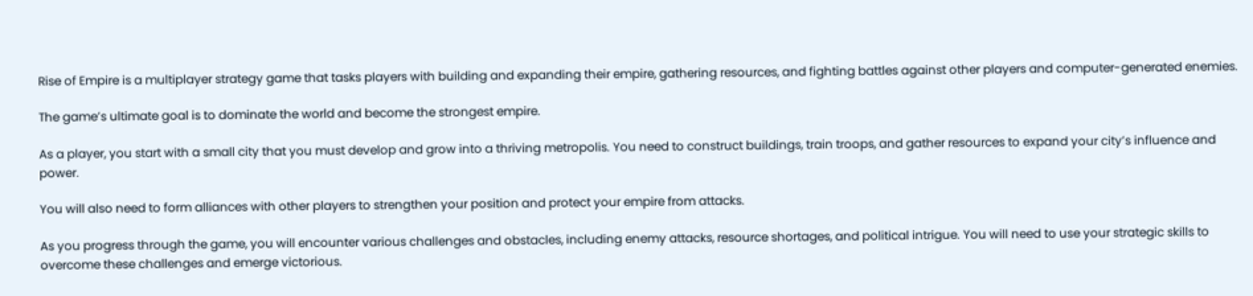Rise of Empire is a multiplayer strategy game that tasks players with building and expanding their empire, gathering resources, and fighting battles against other players and computer-generated enemies.

The game’s ultimate goal is to dominate the world and become the strongest empire.

As a player, you start with a small city that you must develop and grow into a thriving metropolis. You need to construct buildings, train troops, and gather resources to expand your city’s influence and power.

You will also need to form alliances with other players to strengthen your position and protect your empire from attacks.

As you progress through the game, you will encounter various challenges and obstacles, including enemy attacks, resource shortages, and political intrigue. You will need to use your strategic skills to overcome these challenges and emerge victorious.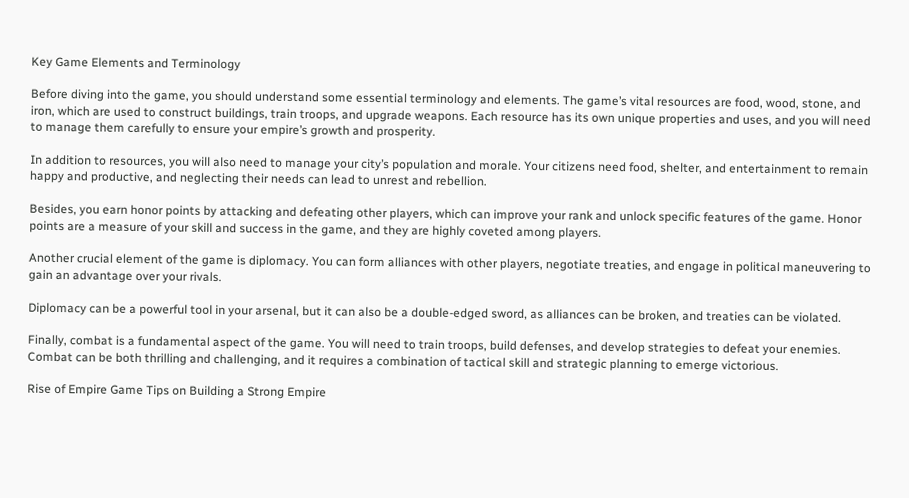Key Game Elements and Terminology

Before diving into the game, you should understand some essential terminology and elements. The game’s vital resources are food, wood, stone, and iron, which are used to construct buildings, train troops, and upgrade weapons. Each resource has its own unique properties and uses, and you will need to manage them carefully to ensure your empire’s growth and prosperity.

In addition to resources, you will also need to manage your city’s population and morale. Your citizens need food, shelter, and entertainment to remain happy and productive, and neglecting their needs can lead to unrest and rebellion.

Besides, you earn honor points by attacking and defeating other players, which can improve your rank and unlock specific features of the game. Honor points are a measure of your skill and success in the game, and they are highly coveted among players.

Another crucial element of the game is diplomacy. You can form alliances with other players, negotiate treaties, and engage in political maneuvering to gain an advantage over your rivals.

Diplomacy can be a powerful tool in your arsenal, but it can also be a double-edged sword, as alliances can be broken, and treaties can be violated.

Finally, combat is a fundamental aspect of the game. You will need to train troops, build defenses, and develop strategies to defeat your enemies. Combat can be both thrilling and challenging, and it requires a combination of tactical skill and strategic planning to emerge victorious.

Rise of Empire Game Tips on Building a Strong Empire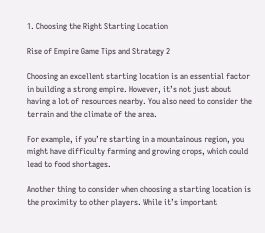1. Choosing the Right Starting Location

Rise of Empire Game Tips and Strategy 2

Choosing an excellent starting location is an essential factor in building a strong empire. However, it’s not just about having a lot of resources nearby. You also need to consider the terrain and the climate of the area.

For example, if you’re starting in a mountainous region, you might have difficulty farming and growing crops, which could lead to food shortages.

Another thing to consider when choosing a starting location is the proximity to other players. While it’s important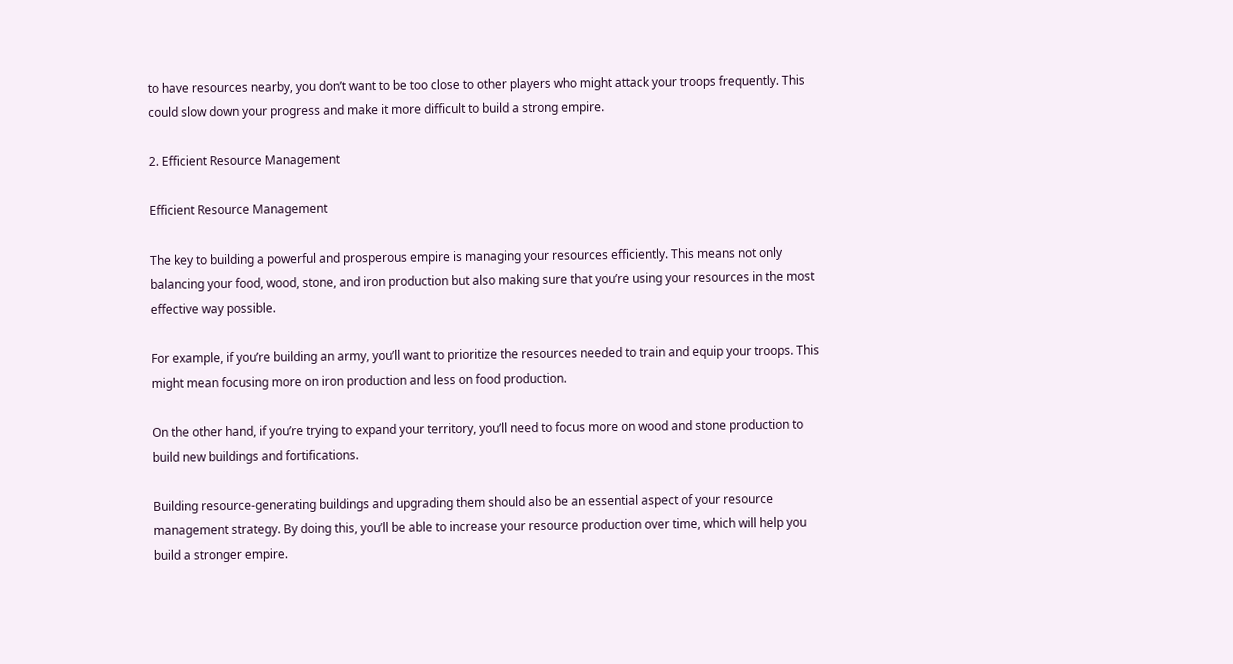to have resources nearby, you don’t want to be too close to other players who might attack your troops frequently. This could slow down your progress and make it more difficult to build a strong empire.

2. Efficient Resource Management

Efficient Resource Management

The key to building a powerful and prosperous empire is managing your resources efficiently. This means not only balancing your food, wood, stone, and iron production but also making sure that you’re using your resources in the most effective way possible.

For example, if you’re building an army, you’ll want to prioritize the resources needed to train and equip your troops. This might mean focusing more on iron production and less on food production.

On the other hand, if you’re trying to expand your territory, you’ll need to focus more on wood and stone production to build new buildings and fortifications.

Building resource-generating buildings and upgrading them should also be an essential aspect of your resource management strategy. By doing this, you’ll be able to increase your resource production over time, which will help you build a stronger empire.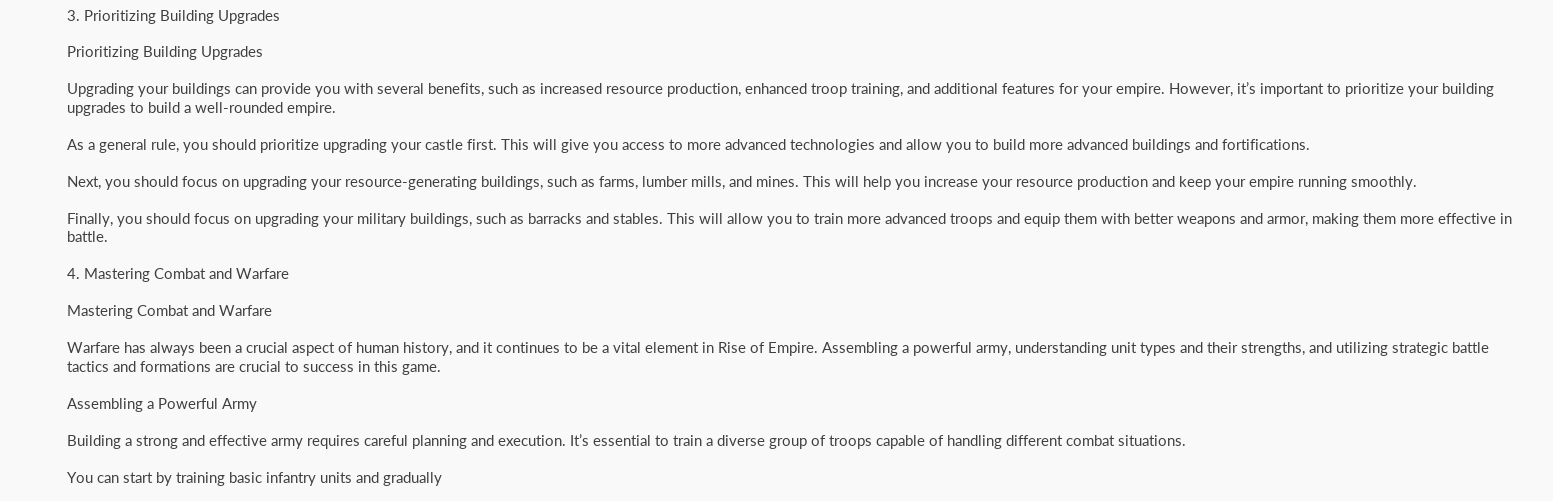3. Prioritizing Building Upgrades

Prioritizing Building Upgrades

Upgrading your buildings can provide you with several benefits, such as increased resource production, enhanced troop training, and additional features for your empire. However, it’s important to prioritize your building upgrades to build a well-rounded empire.

As a general rule, you should prioritize upgrading your castle first. This will give you access to more advanced technologies and allow you to build more advanced buildings and fortifications.

Next, you should focus on upgrading your resource-generating buildings, such as farms, lumber mills, and mines. This will help you increase your resource production and keep your empire running smoothly.

Finally, you should focus on upgrading your military buildings, such as barracks and stables. This will allow you to train more advanced troops and equip them with better weapons and armor, making them more effective in battle.

4. Mastering Combat and Warfare

Mastering Combat and Warfare

Warfare has always been a crucial aspect of human history, and it continues to be a vital element in Rise of Empire. Assembling a powerful army, understanding unit types and their strengths, and utilizing strategic battle tactics and formations are crucial to success in this game.

Assembling a Powerful Army

Building a strong and effective army requires careful planning and execution. It’s essential to train a diverse group of troops capable of handling different combat situations.

You can start by training basic infantry units and gradually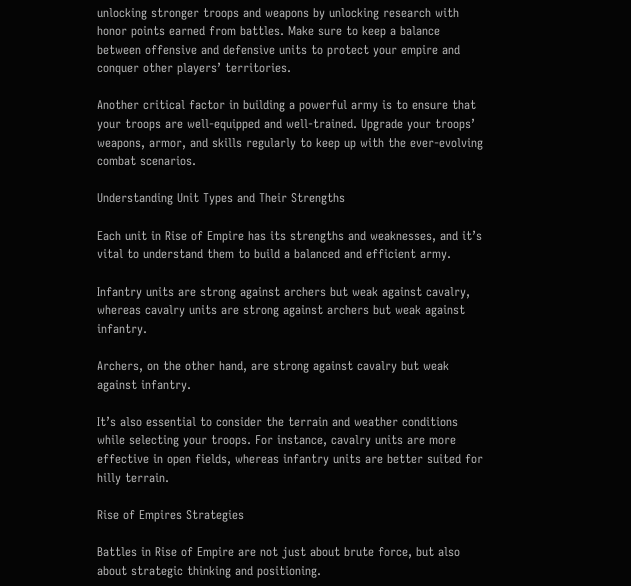unlocking stronger troops and weapons by unlocking research with honor points earned from battles. Make sure to keep a balance between offensive and defensive units to protect your empire and conquer other players’ territories.

Another critical factor in building a powerful army is to ensure that your troops are well-equipped and well-trained. Upgrade your troops’ weapons, armor, and skills regularly to keep up with the ever-evolving combat scenarios.

Understanding Unit Types and Their Strengths

Each unit in Rise of Empire has its strengths and weaknesses, and it’s vital to understand them to build a balanced and efficient army.

Infantry units are strong against archers but weak against cavalry, whereas cavalry units are strong against archers but weak against infantry.

Archers, on the other hand, are strong against cavalry but weak against infantry.

It’s also essential to consider the terrain and weather conditions while selecting your troops. For instance, cavalry units are more effective in open fields, whereas infantry units are better suited for hilly terrain.

Rise of Empires Strategies

Battles in Rise of Empire are not just about brute force, but also about strategic thinking and positioning.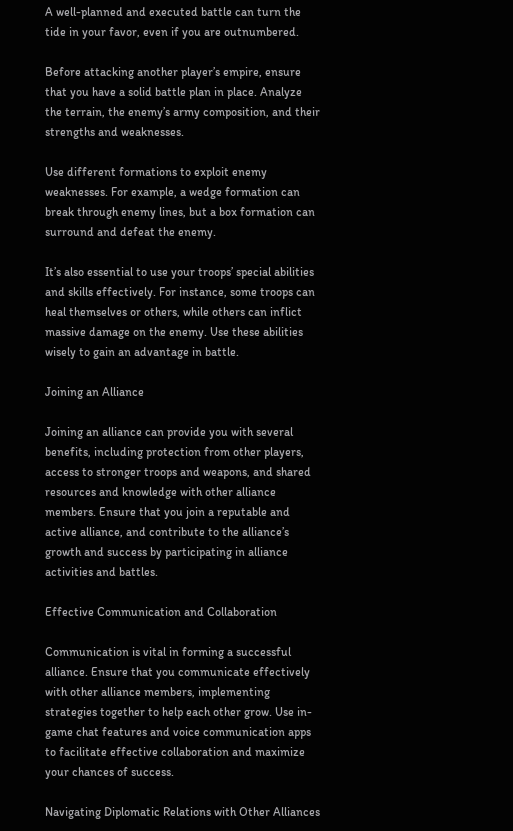A well-planned and executed battle can turn the tide in your favor, even if you are outnumbered.

Before attacking another player’s empire, ensure that you have a solid battle plan in place. Analyze the terrain, the enemy’s army composition, and their strengths and weaknesses.

Use different formations to exploit enemy weaknesses. For example, a wedge formation can break through enemy lines, but a box formation can surround and defeat the enemy.

It’s also essential to use your troops’ special abilities and skills effectively. For instance, some troops can heal themselves or others, while others can inflict massive damage on the enemy. Use these abilities wisely to gain an advantage in battle.

Joining an Alliance

Joining an alliance can provide you with several benefits, including protection from other players, access to stronger troops and weapons, and shared resources and knowledge with other alliance members. Ensure that you join a reputable and active alliance, and contribute to the alliance’s growth and success by participating in alliance activities and battles.

Effective Communication and Collaboration

Communication is vital in forming a successful alliance. Ensure that you communicate effectively with other alliance members, implementing strategies together to help each other grow. Use in-game chat features and voice communication apps to facilitate effective collaboration and maximize your chances of success.

Navigating Diplomatic Relations with Other Alliances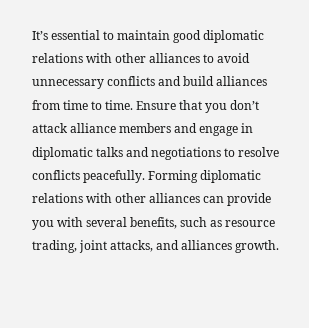It’s essential to maintain good diplomatic relations with other alliances to avoid unnecessary conflicts and build alliances from time to time. Ensure that you don’t attack alliance members and engage in diplomatic talks and negotiations to resolve conflicts peacefully. Forming diplomatic relations with other alliances can provide you with several benefits, such as resource trading, joint attacks, and alliances growth.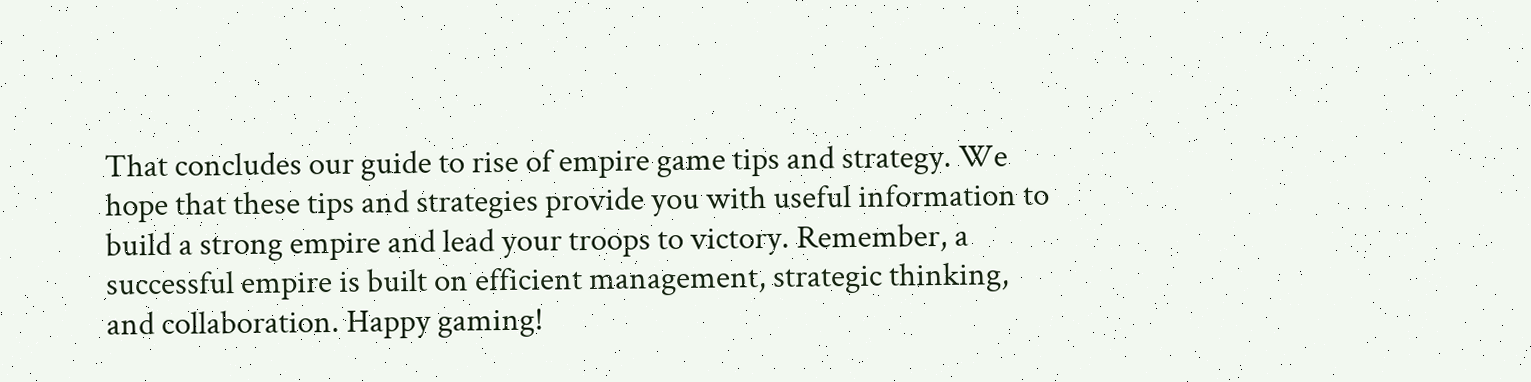That concludes our guide to rise of empire game tips and strategy. We hope that these tips and strategies provide you with useful information to build a strong empire and lead your troops to victory. Remember, a successful empire is built on efficient management, strategic thinking, and collaboration. Happy gaming!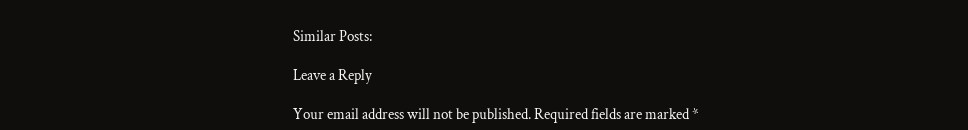Similar Posts:

Leave a Reply

Your email address will not be published. Required fields are marked *